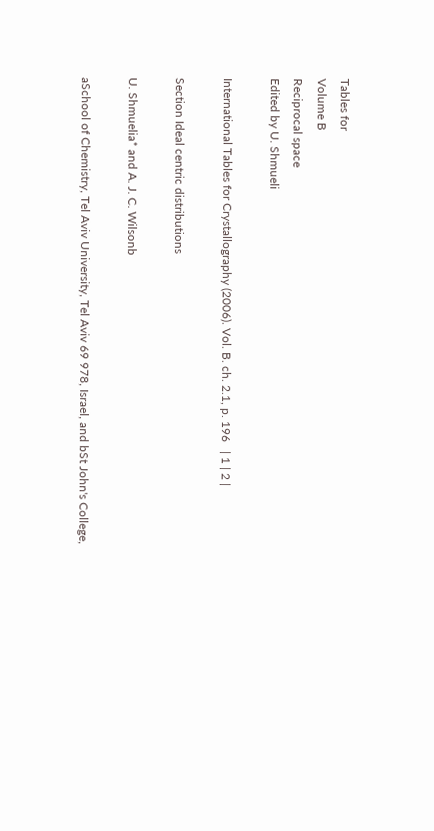Tables for
Volume B
Reciprocal space
Edited by U. Shmueli

International Tables for Crystallography (2006). Vol. B. ch. 2.1, p. 196   | 1 | 2 |

Section Ideal centric distributions

U. Shmuelia* and A. J. C. Wilsonb

aSchool of Chemistry, Tel Aviv University, Tel Aviv 69 978, Israel, and bSt John's College,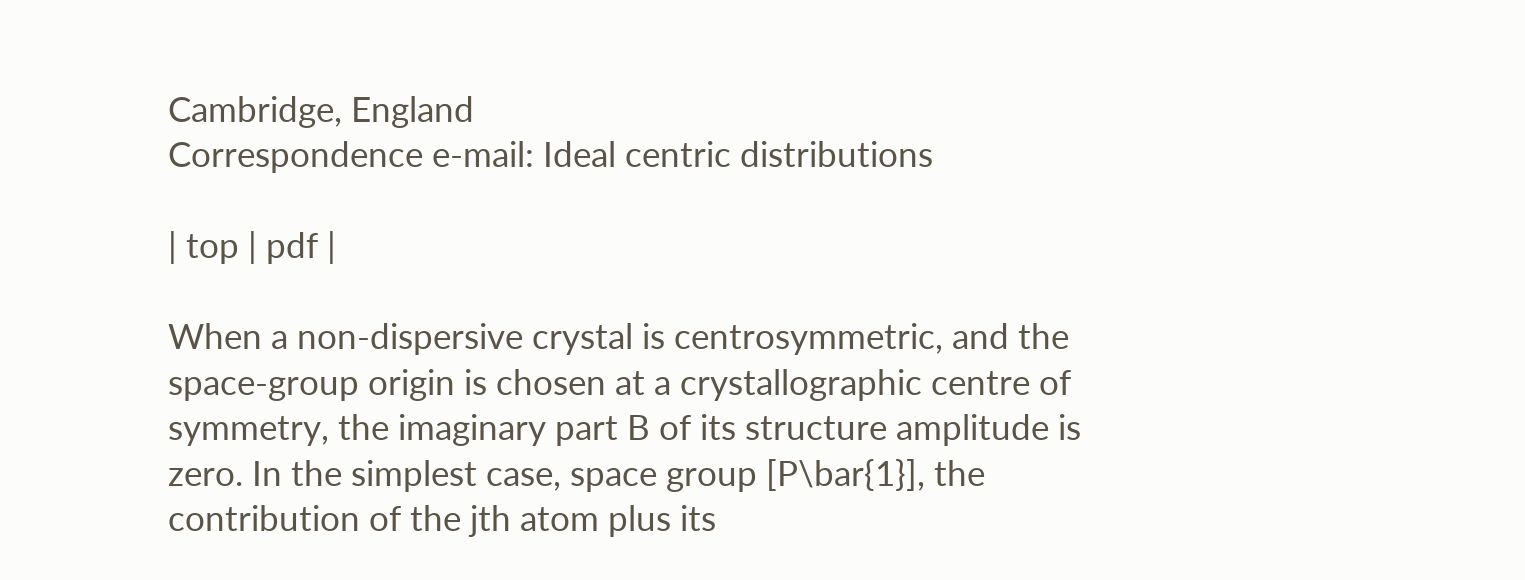Cambridge, England
Correspondence e-mail: Ideal centric distributions

| top | pdf |

When a non-dispersive crystal is centrosymmetric, and the space-group origin is chosen at a crystallographic centre of symmetry, the imaginary part B of its structure amplitude is zero. In the simplest case, space group [P\bar{1}], the contribution of the jth atom plus its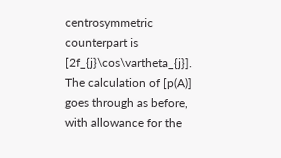centrosymmetric counterpart is [2f_{j}\cos\vartheta_{j}]. The calculation of [p(A)] goes through as before, with allowance for the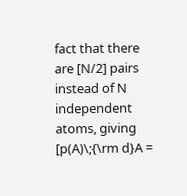fact that there are [N/2] pairs instead of N independent atoms, giving [p(A)\;{\rm d}A =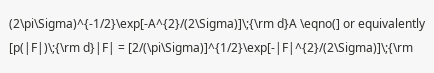(2\pi\Sigma)^{-1/2}\exp[-A^{2}/(2\Sigma)]\;{\rm d}A \eqno(] or equivalently [p(|F|)\;{\rm d}|F| = [2/(\pi\Sigma)]^{1/2}\exp[-|F|^{2}/(2\Sigma)]\;{\rm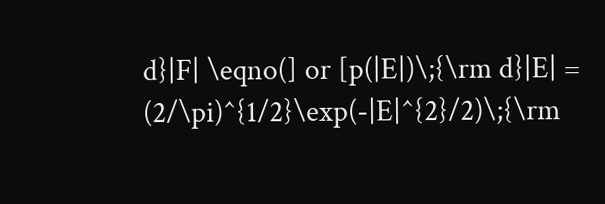d}|F| \eqno(] or [p(|E|)\;{\rm d}|E| = (2/\pi)^{1/2}\exp(-|E|^{2}/2)\;{\rm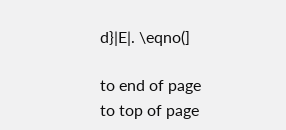d}|E|. \eqno(]

to end of page
to top of page